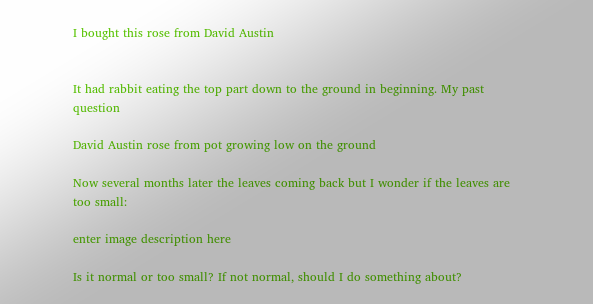I bought this rose from David Austin


It had rabbit eating the top part down to the ground in beginning. My past question

David Austin rose from pot growing low on the ground

Now several months later the leaves coming back but I wonder if the leaves are too small:

enter image description here

Is it normal or too small? If not normal, should I do something about?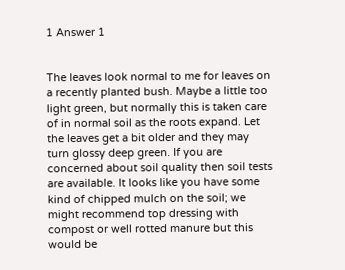1 Answer 1


The leaves look normal to me for leaves on a recently planted bush. Maybe a little too light green, but normally this is taken care of in normal soil as the roots expand. Let the leaves get a bit older and they may turn glossy deep green. If you are concerned about soil quality then soil tests are available. It looks like you have some kind of chipped mulch on the soil; we might recommend top dressing with compost or well rotted manure but this would be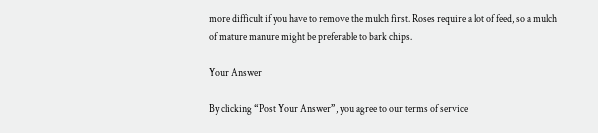more difficult if you have to remove the mulch first. Roses require a lot of feed, so a mulch of mature manure might be preferable to bark chips.

Your Answer

By clicking “Post Your Answer”, you agree to our terms of service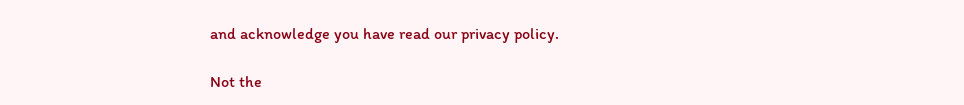and acknowledge you have read our privacy policy.

Not the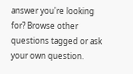answer you're looking for? Browse other questions tagged or ask your own question.